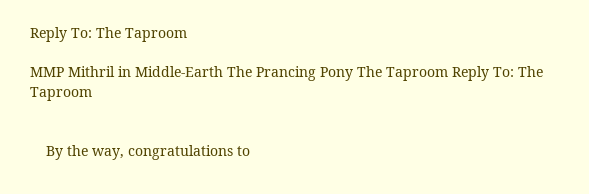Reply To: The Taproom

MMP Mithril in Middle-Earth The Prancing Pony The Taproom Reply To: The Taproom


    By the way, congratulations to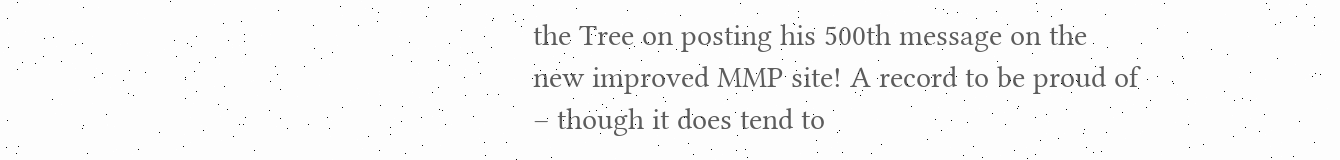the Tree on posting his 500th message on the new improved MMP site! A record to be proud of – though it does tend to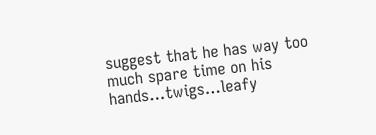suggest that he has way too much spare time on his hands…twigs…leafy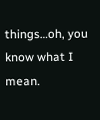things…oh, you know what I mean.